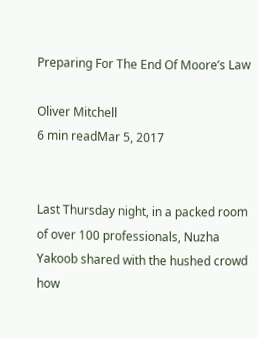Preparing For The End Of Moore’s Law

Oliver Mitchell
6 min readMar 5, 2017


Last Thursday night, in a packed room of over 100 professionals, Nuzha Yakoob shared with the hushed crowd how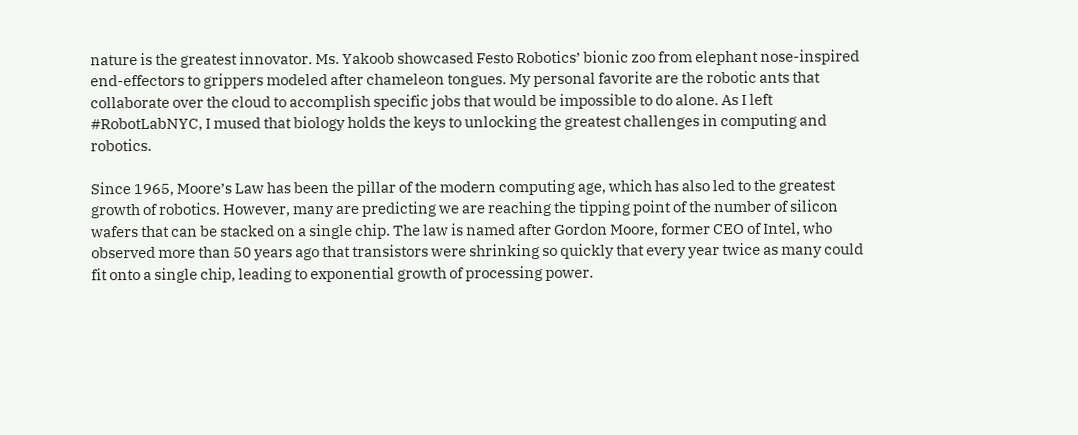nature is the greatest innovator. Ms. Yakoob showcased Festo Robotics’ bionic zoo from elephant nose-inspired end-effectors to grippers modeled after chameleon tongues. My personal favorite are the robotic ants that collaborate over the cloud to accomplish specific jobs that would be impossible to do alone. As I left #RobotLabNYC, I mused that biology holds the keys to unlocking the greatest challenges in computing and robotics.

Since 1965, Moore’s Law has been the pillar of the modern computing age, which has also led to the greatest growth of robotics. However, many are predicting we are reaching the tipping point of the number of silicon wafers that can be stacked on a single chip. The law is named after Gordon Moore, former CEO of Intel, who observed more than 50 years ago that transistors were shrinking so quickly that every year twice as many could fit onto a single chip, leading to exponential growth of processing power.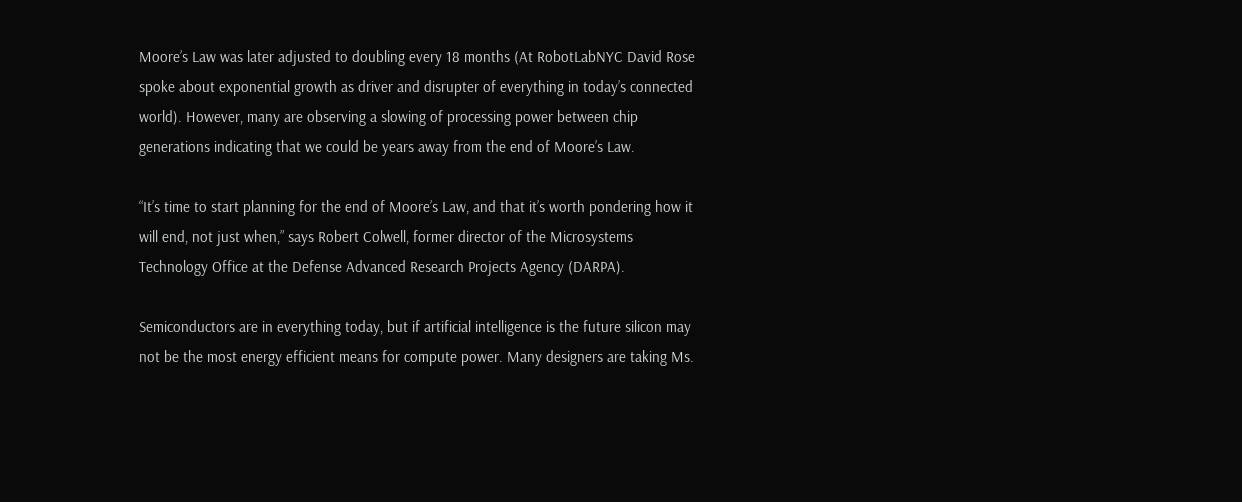Moore’s Law was later adjusted to doubling every 18 months (At RobotLabNYC David Rose spoke about exponential growth as driver and disrupter of everything in today’s connected world). However, many are observing a slowing of processing power between chip generations indicating that we could be years away from the end of Moore’s Law.

“It’s time to start planning for the end of Moore’s Law, and that it’s worth pondering how it will end, not just when,” says Robert Colwell, former director of the Microsystems Technology Office at the Defense Advanced Research Projects Agency (DARPA).

Semiconductors are in everything today, but if artificial intelligence is the future silicon may not be the most energy efficient means for compute power. Many designers are taking Ms.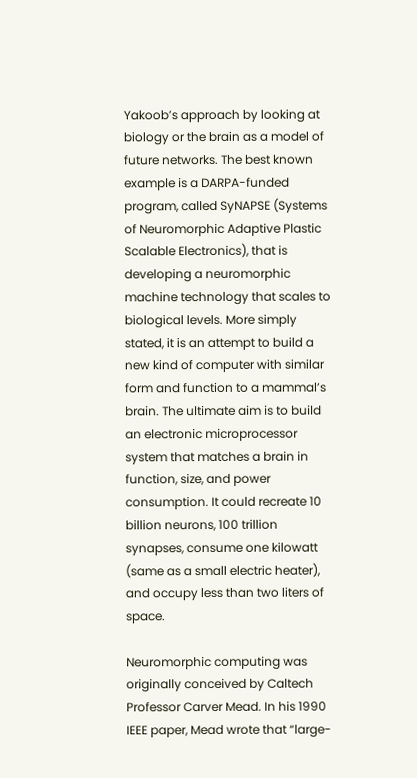Yakoob’s approach by looking at biology or the brain as a model of future networks. The best known example is a DARPA-funded program, called SyNAPSE (Systems of Neuromorphic Adaptive Plastic Scalable Electronics), that is developing a neuromorphic machine technology that scales to biological levels. More simply stated, it is an attempt to build a new kind of computer with similar form and function to a mammal’s brain. The ultimate aim is to build an electronic microprocessor system that matches a brain in function, size, and power consumption. It could recreate 10 billion neurons, 100 trillion synapses, consume one kilowatt (same as a small electric heater), and occupy less than two liters of space.

Neuromorphic computing was originally conceived by Caltech Professor Carver Mead. In his 1990 IEEE paper, Mead wrote that “large-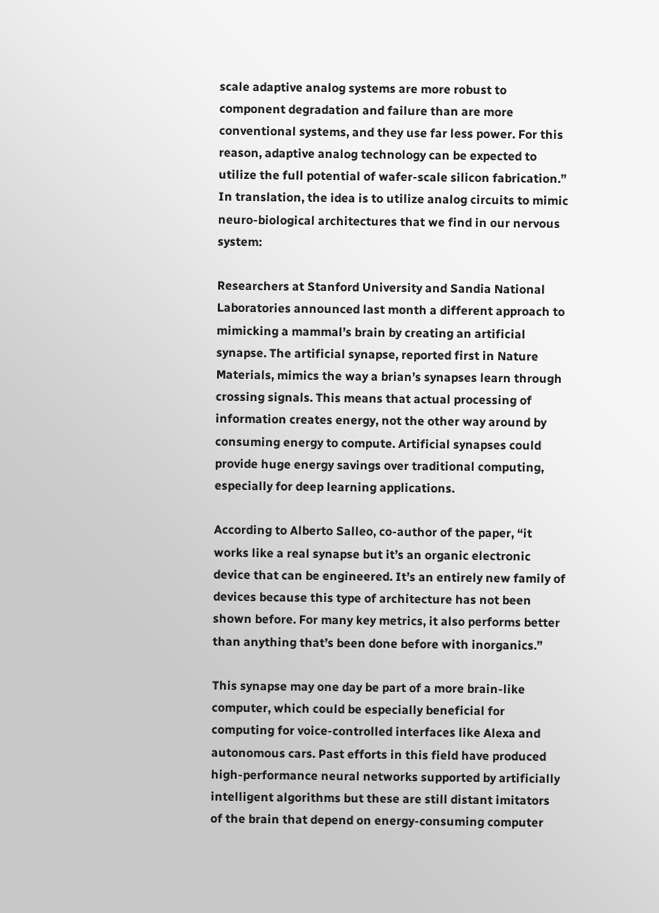scale adaptive analog systems are more robust to component degradation and failure than are more conventional systems, and they use far less power. For this reason, adaptive analog technology can be expected to utilize the full potential of wafer-scale silicon fabrication.” In translation, the idea is to utilize analog circuits to mimic neuro-biological architectures that we find in our nervous system:

Researchers at Stanford University and Sandia National Laboratories announced last month a different approach to mimicking a mammal’s brain by creating an artificial synapse. The artificial synapse, reported first in Nature Materials, mimics the way a brian’s synapses learn through crossing signals. This means that actual processing of information creates energy, not the other way around by consuming energy to compute. Artificial synapses could provide huge energy savings over traditional computing, especially for deep learning applications.

According to Alberto Salleo, co-author of the paper, “it works like a real synapse but it’s an organic electronic device that can be engineered. It’s an entirely new family of devices because this type of architecture has not been shown before. For many key metrics, it also performs better than anything that’s been done before with inorganics.”

This synapse may one day be part of a more brain-like computer, which could be especially beneficial for computing for voice-controlled interfaces like Alexa and autonomous cars. Past efforts in this field have produced high-performance neural networks supported by artificially intelligent algorithms but these are still distant imitators of the brain that depend on energy-consuming computer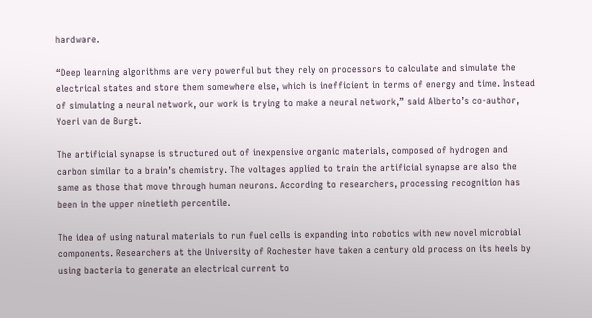hardware.

“Deep learning algorithms are very powerful but they rely on processors to calculate and simulate the electrical states and store them somewhere else, which is inefficient in terms of energy and time. Instead of simulating a neural network, our work is trying to make a neural network,” said Alberto’s co-author, Yoeri van de Burgt.

The artificial synapse is structured out of inexpensive organic materials, composed of hydrogen and carbon similar to a brain’s chemistry. The voltages applied to train the artificial synapse are also the same as those that move through human neurons. According to researchers, processing recognition has been in the upper ninetieth percentile.

The idea of using natural materials to run fuel cells is expanding into robotics with new novel microbial components. Researchers at the University of Rochester have taken a century old process on its heels by using bacteria to generate an electrical current to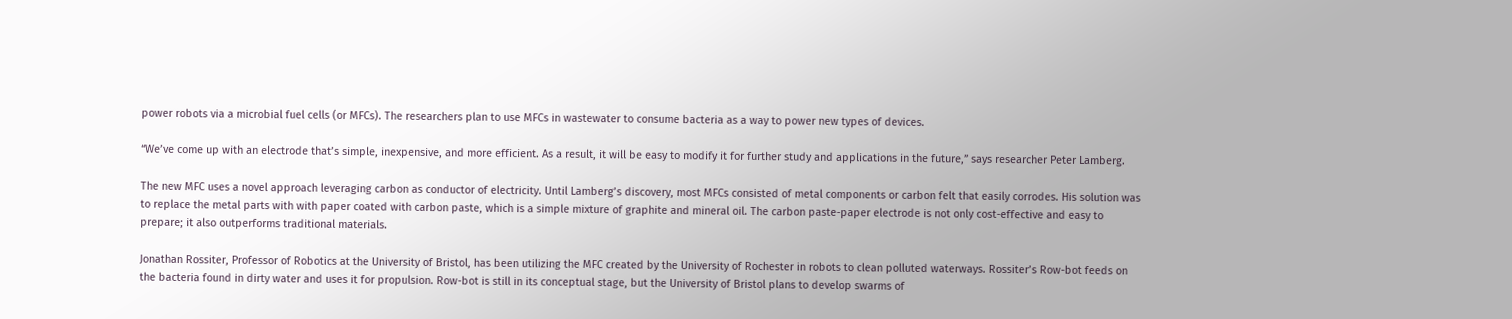power robots via a microbial fuel cells (or MFCs). The researchers plan to use MFCs in wastewater to consume bacteria as a way to power new types of devices.

“We’ve come up with an electrode that’s simple, inexpensive, and more efficient. As a result, it will be easy to modify it for further study and applications in the future,” says researcher Peter Lamberg.

The new MFC uses a novel approach leveraging carbon as conductor of electricity. Until Lamberg’s discovery, most MFCs consisted of metal components or carbon felt that easily corrodes. His solution was to replace the metal parts with with paper coated with carbon paste, which is a simple mixture of graphite and mineral oil. The carbon paste-paper electrode is not only cost-effective and easy to prepare; it also outperforms traditional materials.

Jonathan Rossiter, Professor of Robotics at the University of Bristol, has been utilizing the MFC created by the University of Rochester in robots to clean polluted waterways. Rossiter’s Row-bot feeds on the bacteria found in dirty water and uses it for propulsion. Row-bot is still in its conceptual stage, but the University of Bristol plans to develop swarms of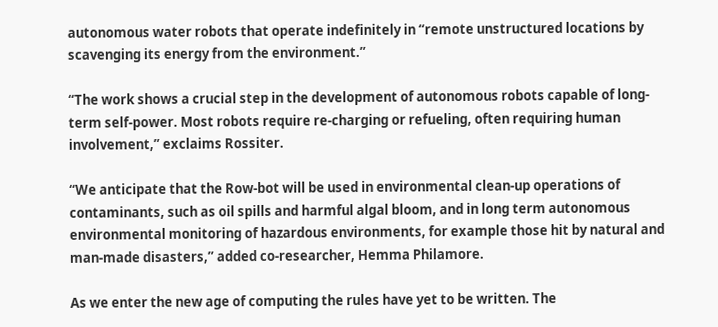autonomous water robots that operate indefinitely in “remote unstructured locations by scavenging its energy from the environment.”

“The work shows a crucial step in the development of autonomous robots capable of long-term self-power. Most robots require re-charging or refueling, often requiring human involvement,” exclaims Rossiter.

“We anticipate that the Row-bot will be used in environmental clean-up operations of contaminants, such as oil spills and harmful algal bloom, and in long term autonomous environmental monitoring of hazardous environments, for example those hit by natural and man-made disasters,” added co-researcher, Hemma Philamore.

As we enter the new age of computing the rules have yet to be written. The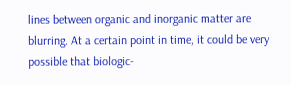lines between organic and inorganic matter are blurring. At a certain point in time, it could be very possible that biologic-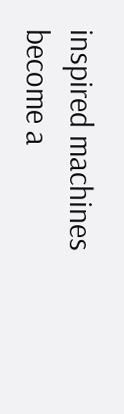inspired machines become a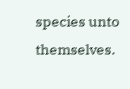species unto themselves.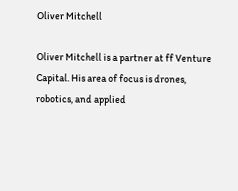Oliver Mitchell

Oliver Mitchell is a partner at ff Venture Capital. His area of focus is drones, robotics, and applied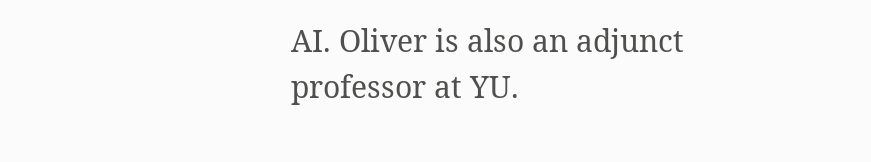AI. Oliver is also an adjunct professor at YU.